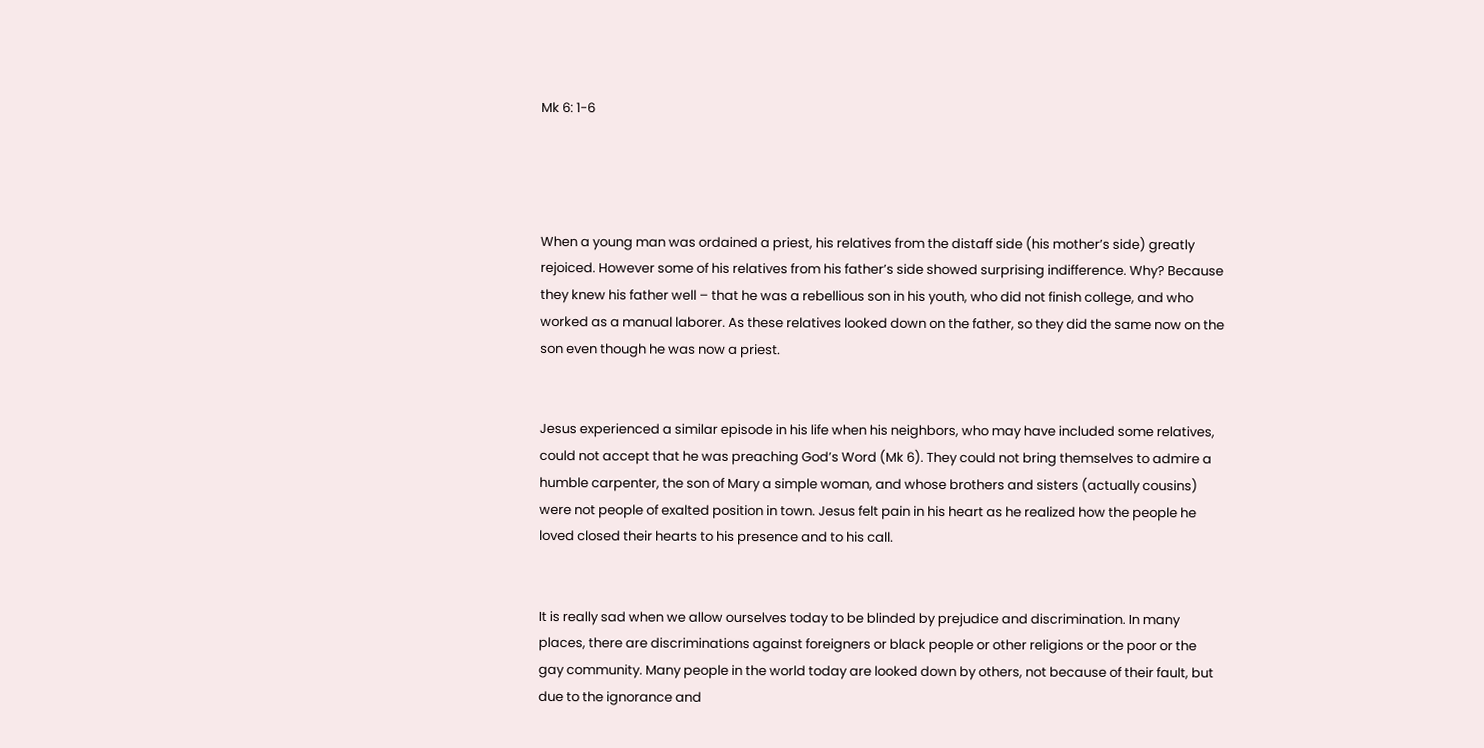Mk 6: 1-6




When a young man was ordained a priest, his relatives from the distaff side (his mother’s side) greatly rejoiced. However some of his relatives from his father’s side showed surprising indifference. Why? Because they knew his father well – that he was a rebellious son in his youth, who did not finish college, and who worked as a manual laborer. As these relatives looked down on the father, so they did the same now on the son even though he was now a priest.


Jesus experienced a similar episode in his life when his neighbors, who may have included some relatives, could not accept that he was preaching God’s Word (Mk 6). They could not bring themselves to admire a humble carpenter, the son of Mary a simple woman, and whose brothers and sisters (actually cousins) were not people of exalted position in town. Jesus felt pain in his heart as he realized how the people he loved closed their hearts to his presence and to his call.


It is really sad when we allow ourselves today to be blinded by prejudice and discrimination. In many places, there are discriminations against foreigners or black people or other religions or the poor or the gay community. Many people in the world today are looked down by others, not because of their fault, but due to the ignorance and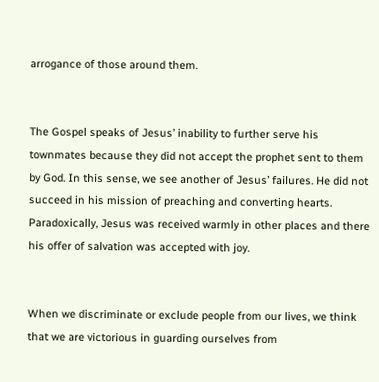arrogance of those around them.


The Gospel speaks of Jesus’ inability to further serve his townmates because they did not accept the prophet sent to them by God. In this sense, we see another of Jesus’ failures. He did not succeed in his mission of preaching and converting hearts. Paradoxically, Jesus was received warmly in other places and there his offer of salvation was accepted with joy.


When we discriminate or exclude people from our lives, we think that we are victorious in guarding ourselves from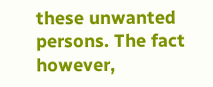these unwanted persons. The fact however,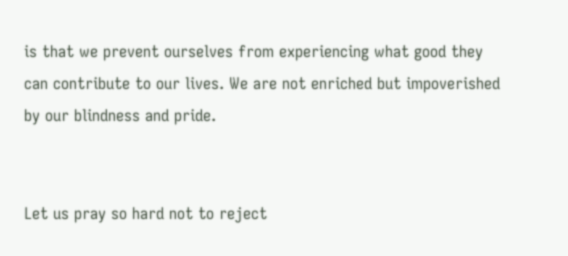is that we prevent ourselves from experiencing what good they can contribute to our lives. We are not enriched but impoverished by our blindness and pride.


Let us pray so hard not to reject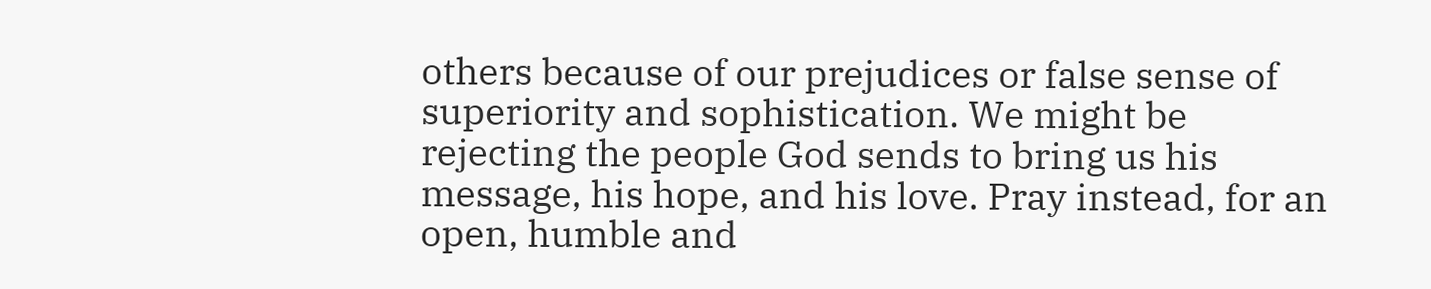others because of our prejudices or false sense of superiority and sophistication. We might be rejecting the people God sends to bring us his message, his hope, and his love. Pray instead, for an open, humble and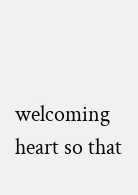welcoming heart so that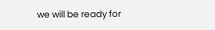we will be ready for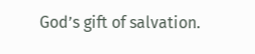God’s gift of salvation.